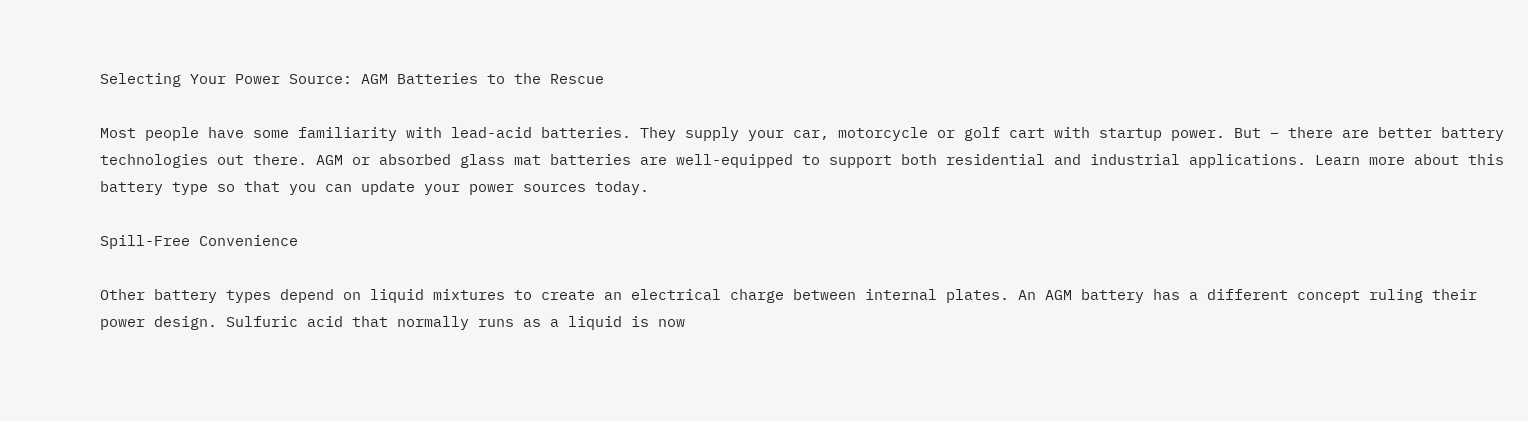Selecting Your Power Source: AGM Batteries to the Rescue

Most people have some familiarity with lead-acid batteries. They supply your car, motorcycle or golf cart with startup power. But – there are better battery technologies out there. AGM or absorbed glass mat batteries are well-equipped to support both residential and industrial applications. Learn more about this battery type so that you can update your power sources today.

Spill-Free Convenience

Other battery types depend on liquid mixtures to create an electrical charge between internal plates. An AGM battery has a different concept ruling their power design. Sulfuric acid that normally runs as a liquid is now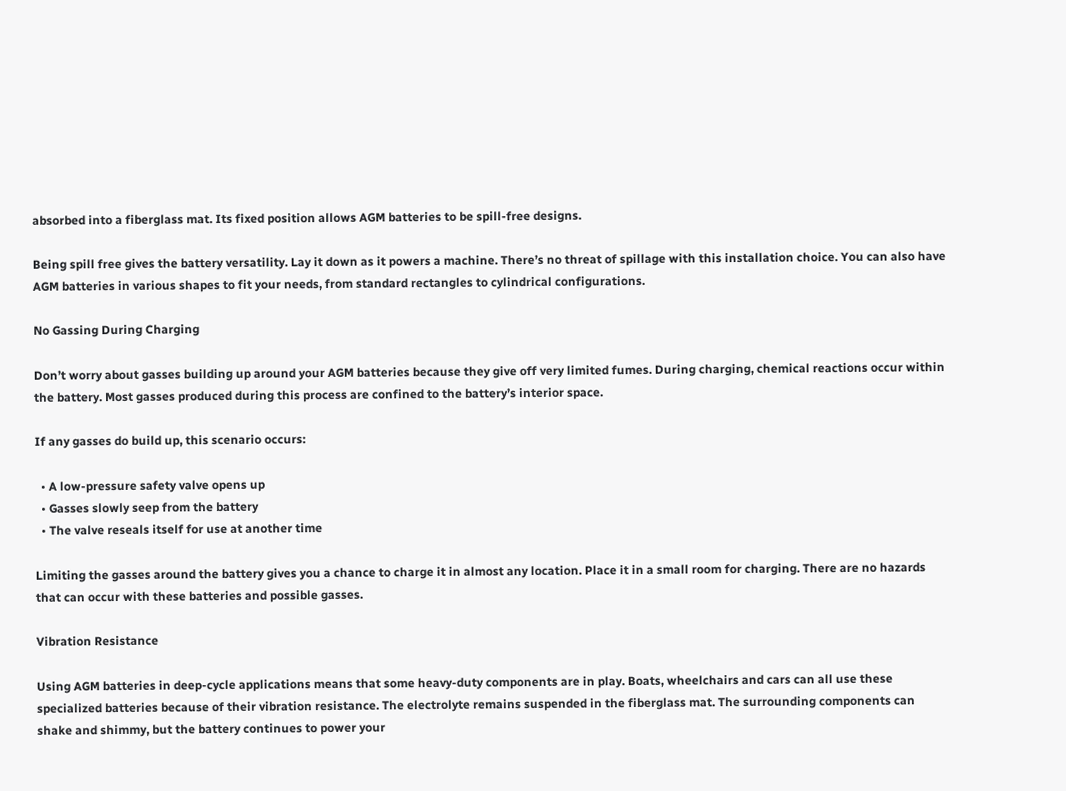absorbed into a fiberglass mat. Its fixed position allows AGM batteries to be spill-free designs.

Being spill free gives the battery versatility. Lay it down as it powers a machine. There’s no threat of spillage with this installation choice. You can also have AGM batteries in various shapes to fit your needs, from standard rectangles to cylindrical configurations.

No Gassing During Charging

Don’t worry about gasses building up around your AGM batteries because they give off very limited fumes. During charging, chemical reactions occur within the battery. Most gasses produced during this process are confined to the battery’s interior space.

If any gasses do build up, this scenario occurs:

  • A low-pressure safety valve opens up
  • Gasses slowly seep from the battery
  • The valve reseals itself for use at another time

Limiting the gasses around the battery gives you a chance to charge it in almost any location. Place it in a small room for charging. There are no hazards that can occur with these batteries and possible gasses.

Vibration Resistance

Using AGM batteries in deep-cycle applications means that some heavy-duty components are in play. Boats, wheelchairs and cars can all use these specialized batteries because of their vibration resistance. The electrolyte remains suspended in the fiberglass mat. The surrounding components can shake and shimmy, but the battery continues to power your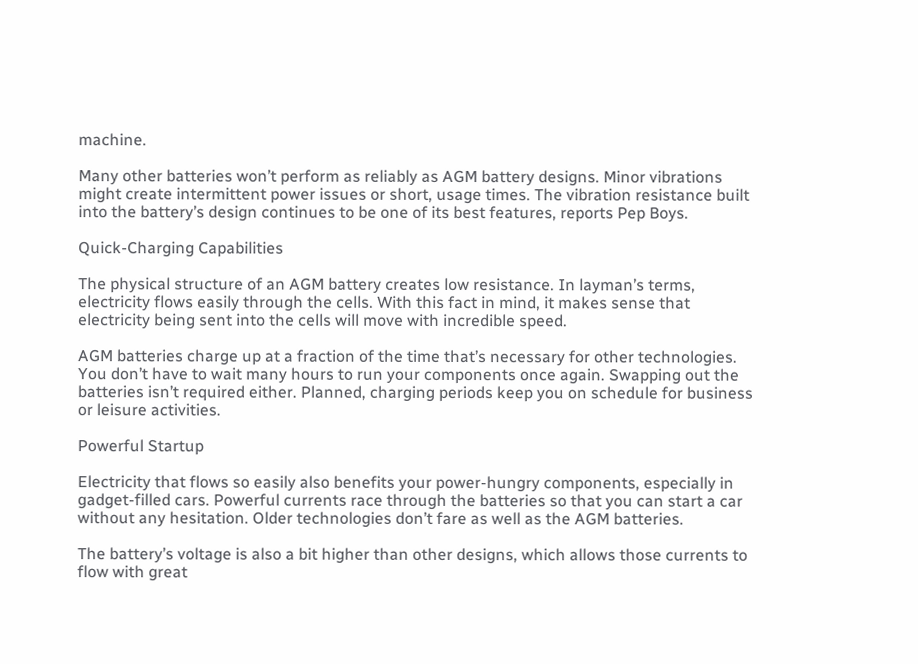machine.

Many other batteries won’t perform as reliably as AGM battery designs. Minor vibrations might create intermittent power issues or short, usage times. The vibration resistance built into the battery’s design continues to be one of its best features, reports Pep Boys.

Quick-Charging Capabilities

The physical structure of an AGM battery creates low resistance. In layman’s terms, electricity flows easily through the cells. With this fact in mind, it makes sense that electricity being sent into the cells will move with incredible speed.

AGM batteries charge up at a fraction of the time that’s necessary for other technologies. You don’t have to wait many hours to run your components once again. Swapping out the batteries isn’t required either. Planned, charging periods keep you on schedule for business or leisure activities.

Powerful Startup

Electricity that flows so easily also benefits your power-hungry components, especially in gadget-filled cars. Powerful currents race through the batteries so that you can start a car without any hesitation. Older technologies don’t fare as well as the AGM batteries.

The battery’s voltage is also a bit higher than other designs, which allows those currents to flow with great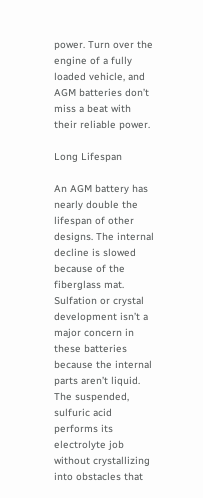power. Turn over the engine of a fully loaded vehicle, and AGM batteries don’t miss a beat with their reliable power.

Long Lifespan

An AGM battery has nearly double the lifespan of other designs. The internal decline is slowed because of the fiberglass mat. Sulfation or crystal development isn’t a major concern in these batteries because the internal parts aren’t liquid. The suspended, sulfuric acid performs its electrolyte job without crystallizing into obstacles that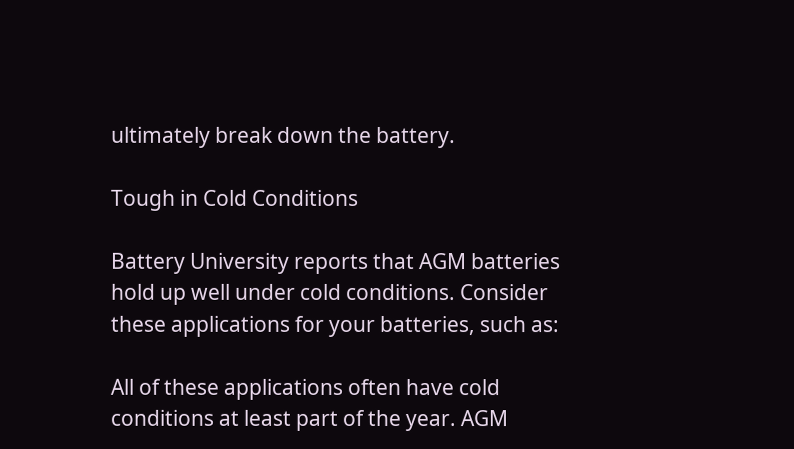ultimately break down the battery.

Tough in Cold Conditions

Battery University reports that AGM batteries hold up well under cold conditions. Consider these applications for your batteries, such as:

All of these applications often have cold conditions at least part of the year. AGM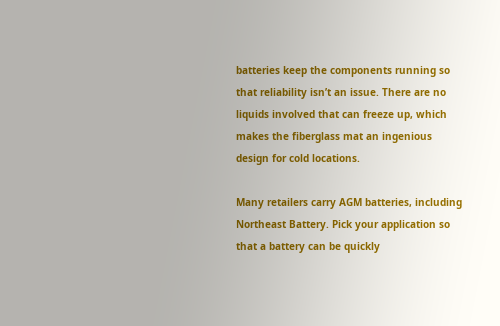batteries keep the components running so that reliability isn’t an issue. There are no liquids involved that can freeze up, which makes the fiberglass mat an ingenious design for cold locations.

Many retailers carry AGM batteries, including Northeast Battery. Pick your application so that a battery can be quickly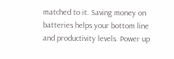matched to it. Saving money on batteries helps your bottom line and productivity levels. Power up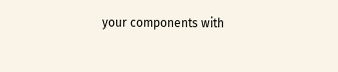your components with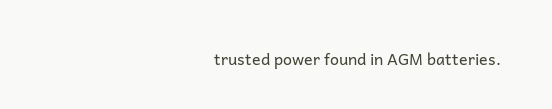trusted power found in AGM batteries.